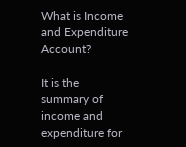What is Income and Expenditure Account?

It is the summary of income and expenditure for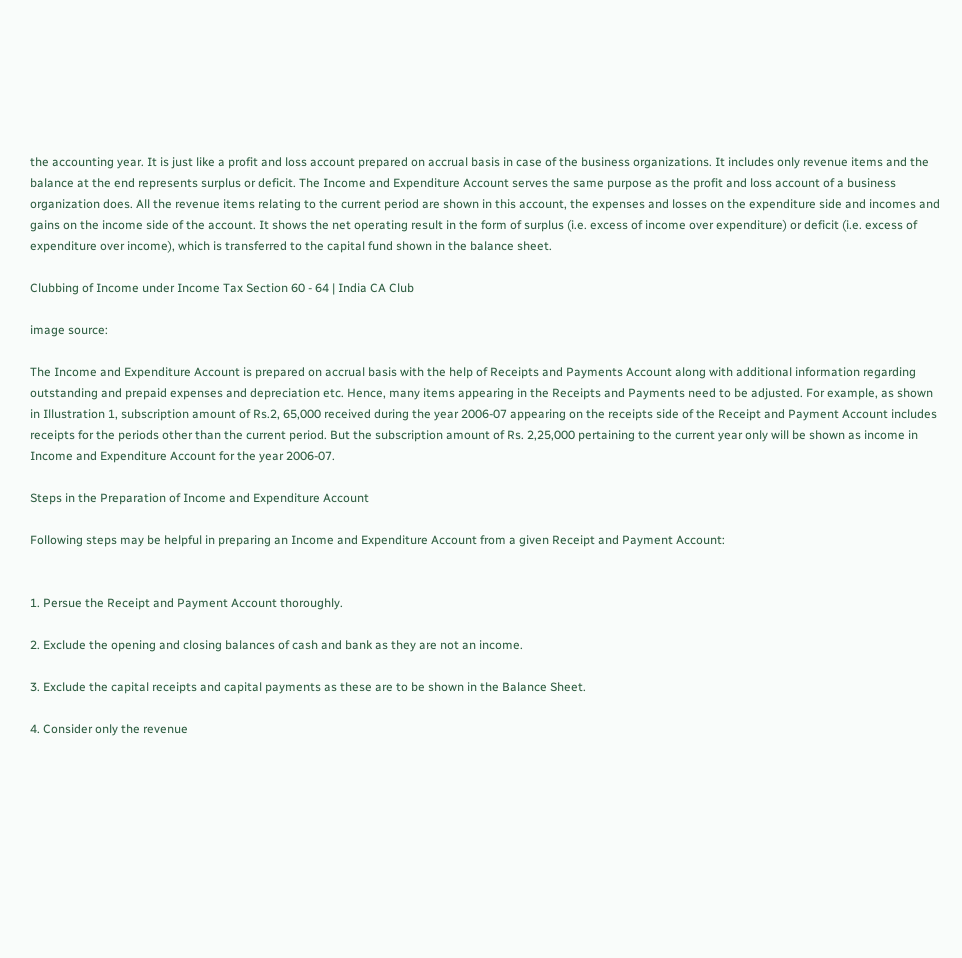the accounting year. It is just like a profit and loss account prepared on accrual basis in case of the business organizations. It includes only revenue items and the balance at the end represents surplus or deficit. The Income and Expenditure Account serves the same purpose as the profit and loss account of a business organization does. All the revenue items relating to the current period are shown in this account, the expenses and losses on the expenditure side and incomes and gains on the income side of the account. It shows the net operating result in the form of surplus (i.e. excess of income over expenditure) or deficit (i.e. excess of expenditure over income), which is transferred to the capital fund shown in the balance sheet.

Clubbing of Income under Income Tax Section 60 - 64 | India CA Club

image source:

The Income and Expenditure Account is prepared on accrual basis with the help of Receipts and Payments Account along with additional information regarding outstanding and prepaid expenses and depreciation etc. Hence, many items appearing in the Receipts and Payments need to be adjusted. For example, as shown in Illustration 1, subscription amount of Rs.2, 65,000 received during the year 2006-07 appearing on the receipts side of the Receipt and Payment Account includes receipts for the periods other than the current period. But the subscription amount of Rs. 2,25,000 pertaining to the current year only will be shown as income in Income and Expenditure Account for the year 2006-07.

Steps in the Preparation of Income and Expenditure Account

Following steps may be helpful in preparing an Income and Expenditure Account from a given Receipt and Payment Account:


1. Persue the Receipt and Payment Account thoroughly.

2. Exclude the opening and closing balances of cash and bank as they are not an income.

3. Exclude the capital receipts and capital payments as these are to be shown in the Balance Sheet.

4. Consider only the revenue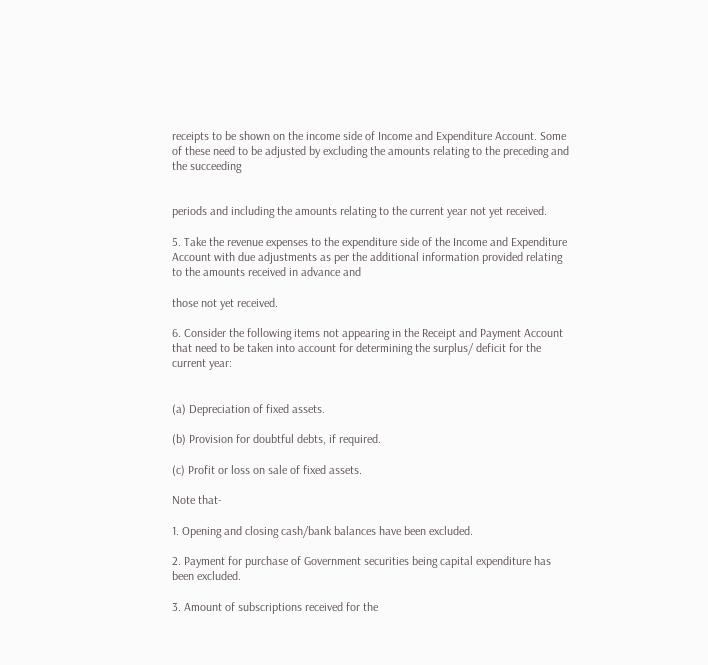receipts to be shown on the income side of Income and Expenditure Account. Some of these need to be adjusted by excluding the amounts relating to the preceding and the succeeding


periods and including the amounts relating to the current year not yet received.

5. Take the revenue expenses to the expenditure side of the Income and Expenditure Account with due adjustments as per the additional information provided relating to the amounts received in advance and

those not yet received.

6. Consider the following items not appearing in the Receipt and Payment Account that need to be taken into account for determining the surplus/ deficit for the current year:


(a) Depreciation of fixed assets.

(b) Provision for doubtful debts, if required.

(c) Profit or loss on sale of fixed assets.

Note that-

1. Opening and closing cash/bank balances have been excluded.

2. Payment for purchase of Government securities being capital expenditure has been excluded.

3. Amount of subscriptions received for the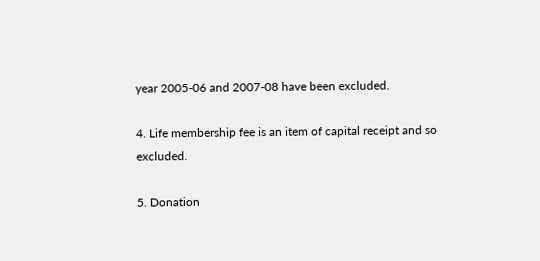year 2005-06 and 2007-08 have been excluded.

4. Life membership fee is an item of capital receipt and so excluded.

5. Donation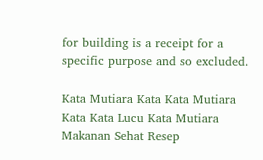for building is a receipt for a specific purpose and so excluded.

Kata Mutiara Kata Kata Mutiara Kata Kata Lucu Kata Mutiara Makanan Sehat Resep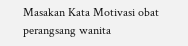Masakan Kata Motivasi obat perangsang wanita